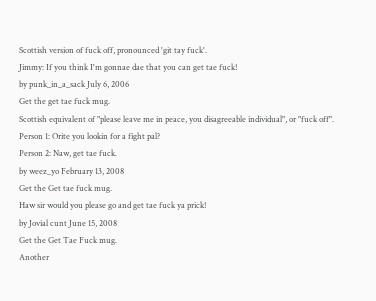Scottish version of fuck off, pronounced 'git tay fuck'.
Jimmy: If you think I'm gonnae dae that you can get tae fuck!
by punk_in_a_sack July 6, 2006
Get the get tae fuck mug.
Scottish equivalent of "please leave me in peace, you disagreeable individual", or "fuck off".
Person 1: Orite you lookin for a fight pal?
Person 2: Naw, get tae fuck.
by weez_yo February 13, 2008
Get the Get tae fuck mug.
Haw sir would you please go and get tae fuck ya prick!
by Jovial cunt June 15, 2008
Get the Get Tae Fuck mug.
Another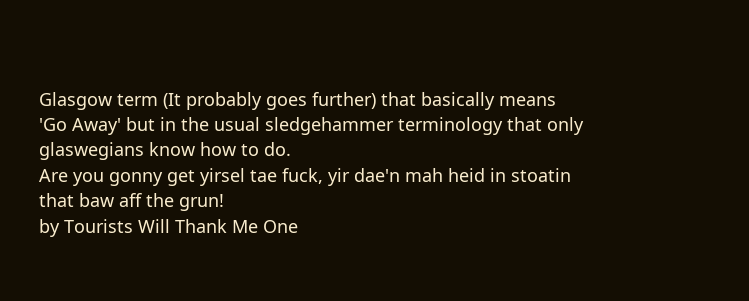Glasgow term (It probably goes further) that basically means 'Go Away' but in the usual sledgehammer terminology that only glaswegians know how to do.
Are you gonny get yirsel tae fuck, yir dae'n mah heid in stoatin that baw aff the grun!
by Tourists Will Thank Me One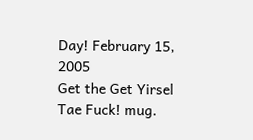Day! February 15, 2005
Get the Get Yirsel Tae Fuck! mug.